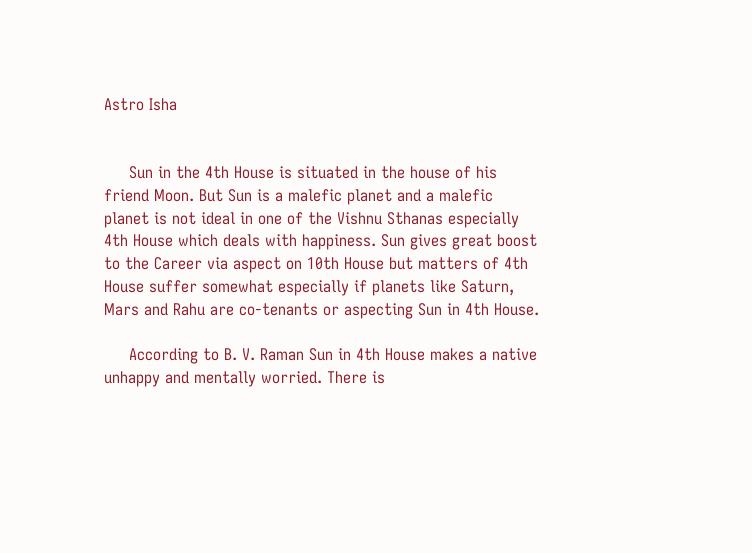Astro Isha


     Sun in the 4th House is situated in the house of his friend Moon. But Sun is a malefic planet and a malefic planet is not ideal in one of the Vishnu Sthanas especially 4th House which deals with happiness. Sun gives great boost to the Career via aspect on 10th House but matters of 4th House suffer somewhat especially if planets like Saturn, Mars and Rahu are co-tenants or aspecting Sun in 4th House.

     According to B. V. Raman Sun in 4th House makes a native unhappy and mentally worried. There is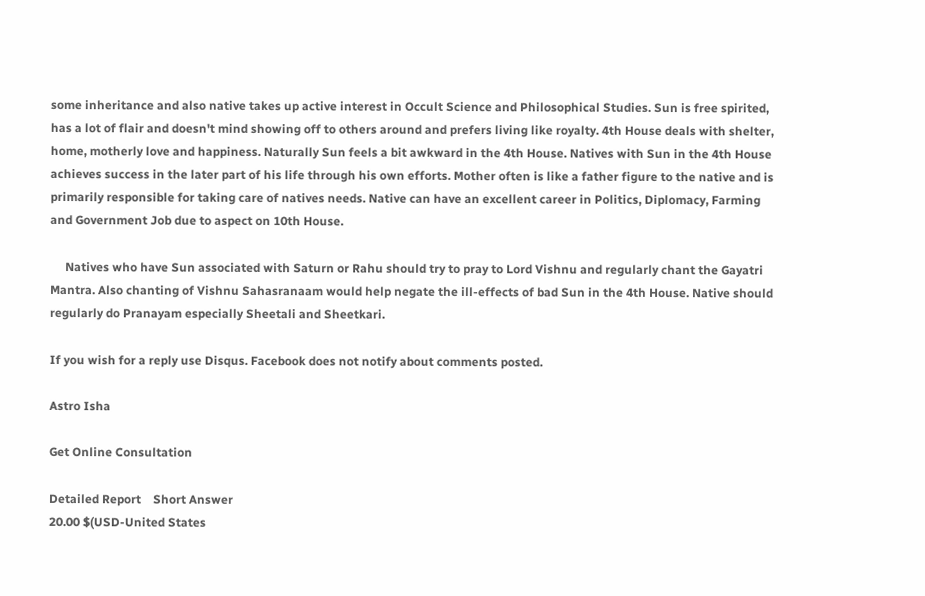some inheritance and also native takes up active interest in Occult Science and Philosophical Studies. Sun is free spirited, has a lot of flair and doesn't mind showing off to others around and prefers living like royalty. 4th House deals with shelter, home, motherly love and happiness. Naturally Sun feels a bit awkward in the 4th House. Natives with Sun in the 4th House achieves success in the later part of his life through his own efforts. Mother often is like a father figure to the native and is primarily responsible for taking care of natives needs. Native can have an excellent career in Politics, Diplomacy, Farming and Government Job due to aspect on 10th House.

     Natives who have Sun associated with Saturn or Rahu should try to pray to Lord Vishnu and regularly chant the Gayatri Mantra. Also chanting of Vishnu Sahasranaam would help negate the ill-effects of bad Sun in the 4th House. Native should regularly do Pranayam especially Sheetali and Sheetkari.

If you wish for a reply use Disqus. Facebook does not notify about comments posted.

Astro Isha

Get Online Consultation

Detailed Report    Short Answer
20.00 $(USD-United States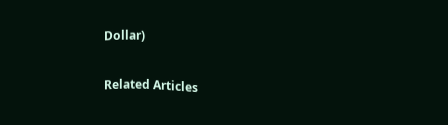Dollar)

Related Articles